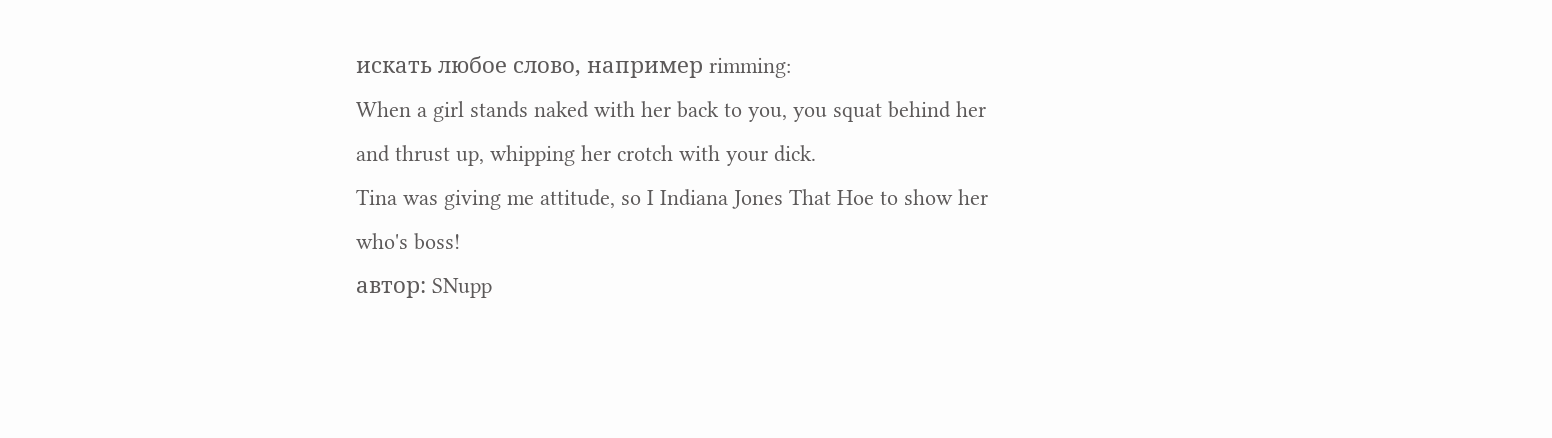искать любое слово, например rimming:
When a girl stands naked with her back to you, you squat behind her and thrust up, whipping her crotch with your dick.
Tina was giving me attitude, so I Indiana Jones That Hoe to show her who's boss!
автор: SNupp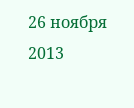26 ноября 2013